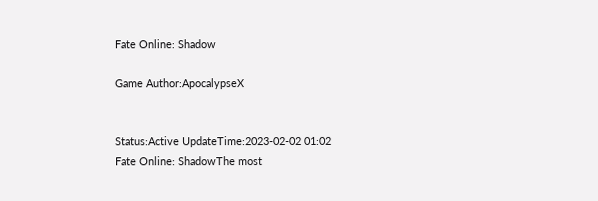Fate Online: Shadow

Game Author:ApocalypseX


Status:Active UpdateTime:2023-02-02 01:02
Fate Online: ShadowThe most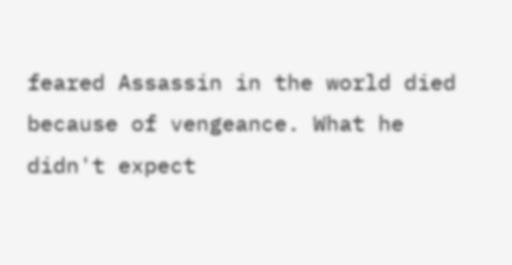feared Assassin in the world died because of vengeance. What he didn't expect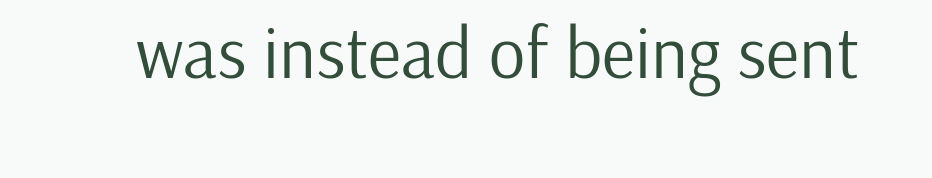was instead of being sent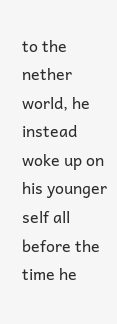to the nether world, he instead woke up on his younger self all before the time he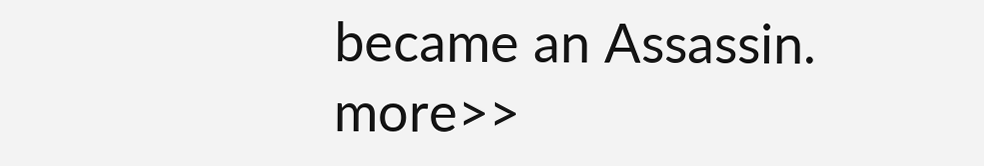became an Assassin. more>>